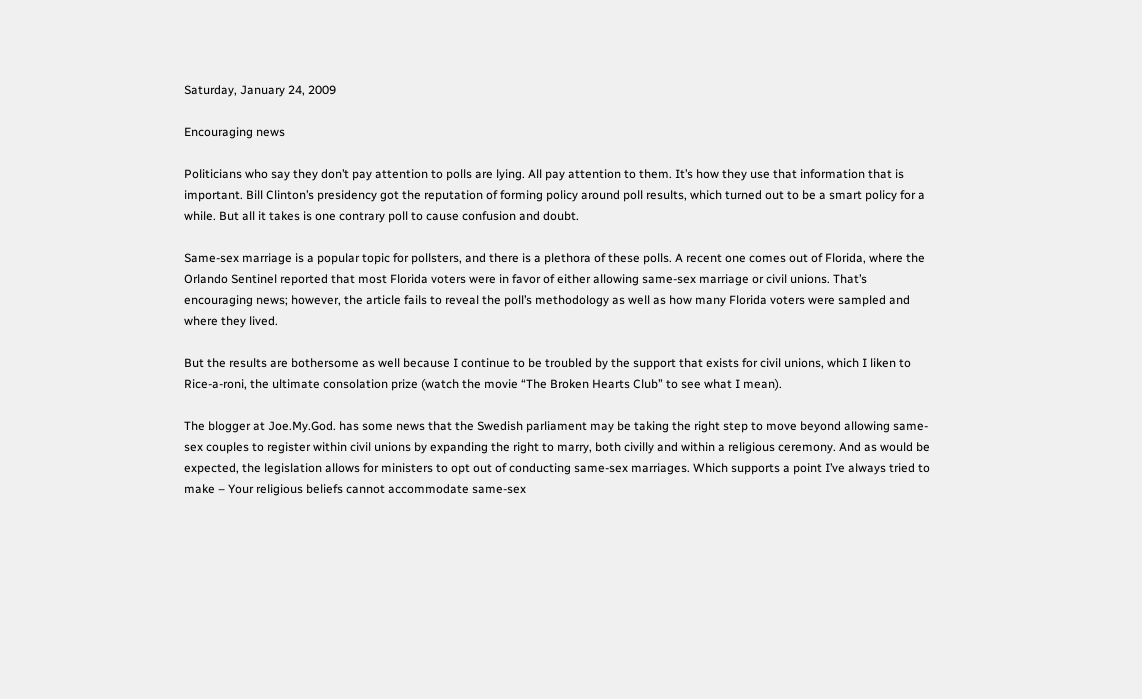Saturday, January 24, 2009

Encouraging news

Politicians who say they don’t pay attention to polls are lying. All pay attention to them. It’s how they use that information that is important. Bill Clinton’s presidency got the reputation of forming policy around poll results, which turned out to be a smart policy for a while. But all it takes is one contrary poll to cause confusion and doubt.

Same-sex marriage is a popular topic for pollsters, and there is a plethora of these polls. A recent one comes out of Florida, where the Orlando Sentinel reported that most Florida voters were in favor of either allowing same-sex marriage or civil unions. That’s encouraging news; however, the article fails to reveal the poll’s methodology as well as how many Florida voters were sampled and where they lived.

But the results are bothersome as well because I continue to be troubled by the support that exists for civil unions, which I liken to Rice-a-roni, the ultimate consolation prize (watch the movie “The Broken Hearts Club” to see what I mean).

The blogger at Joe.My.God. has some news that the Swedish parliament may be taking the right step to move beyond allowing same-sex couples to register within civil unions by expanding the right to marry, both civilly and within a religious ceremony. And as would be expected, the legislation allows for ministers to opt out of conducting same-sex marriages. Which supports a point I’ve always tried to make – Your religious beliefs cannot accommodate same-sex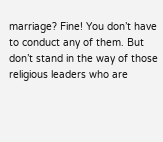marriage? Fine! You don’t have to conduct any of them. But don’t stand in the way of those religious leaders who are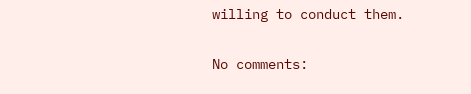willing to conduct them.

No comments: